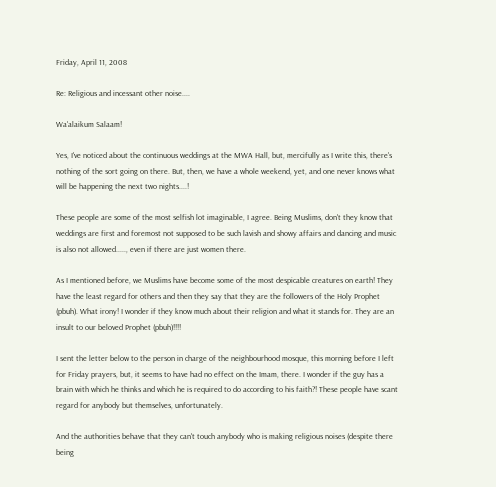Friday, April 11, 2008

Re: Religious and incessant other noise....

Wa'alaikum Salaam!

Yes, I've noticed about the continuous weddings at the MWA Hall, but, mercifully as I write this, there's nothing of the sort going on there. But, then, we have a whole weekend, yet, and one never knows what will be happening the next two nights....!

These people are some of the most selfish lot imaginable, I agree. Being Muslims, don't they know that weddings are first and foremost not supposed to be such lavish and showy affairs and dancing and music is also not allowed....., even if there are just women there.

As I mentioned before, we Muslims have become some of the most despicable creatures on earth! They have the least regard for others and then they say that they are the followers of the Holy Prophet (pbuh). What irony! I wonder if they know much about their religion and what it stands for. They are an insult to our beloved Prophet (pbuh)!!!!

I sent the letter below to the person in charge of the neighbourhood mosque, this morning before I left for Friday prayers, but, it seems to have had no effect on the Imam, there. I wonder if the guy has a brain with which he thinks and which he is required to do according to his faith?! These people have scant regard for anybody but themselves, unfortunately.

And the authorities behave that they can't touch anybody who is making religious noises (despite there being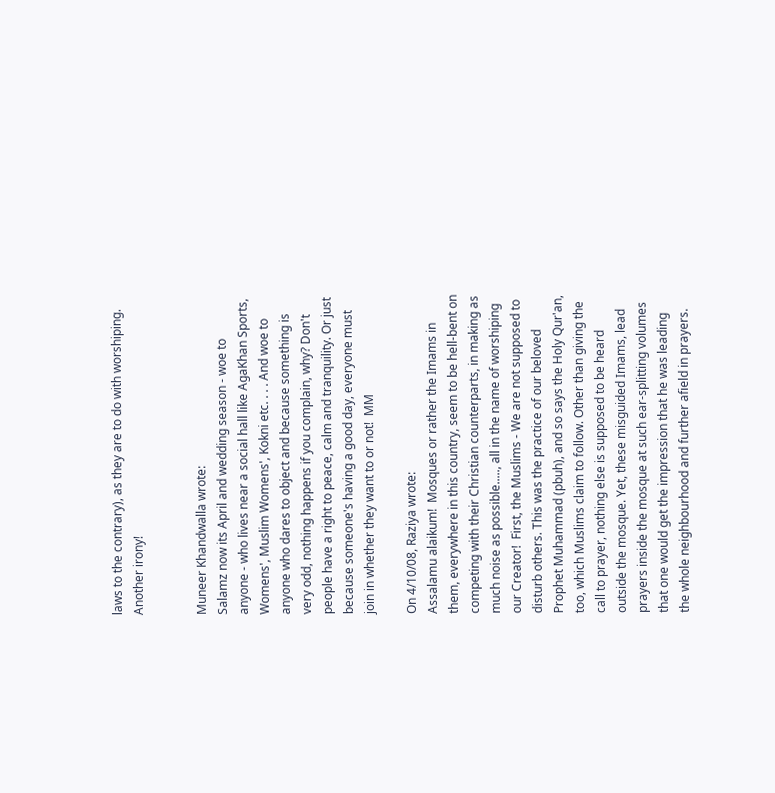laws to the contrary), as they are to do with worshiping. Another irony!


Muneer Khandwalla wrote:
Salamz now its April and wedding season - woe to anyone - who lives near a social hall like AgaKhan Sports, Womens', Muslim Womens', Kokni etc. . . . And woe to anyone who dares to object and because something is very odd, nothing happens if you complain, why? Don't people have a right to peace, calm and tranquility. Or just because someone's having a good day, everyone must join in whether they want to or not!  MM

On 4/10/08, Raziya wrote:
Assalamu alaikum!  Mosques or rather the Imams in them, everywhere in this country, seem to be hell-bent on competing with their Christian counterparts, in making as much noise as possible....., all in the name of worshiping our Creator!  First, the Muslims - We are not supposed to disturb others. This was the practice of our beloved Prophet Muhammad (pbuh), and so says the Holy Qur'an, too, which Muslims claim to follow. Other than giving the call to prayer, nothing else is supposed to be heard outside the mosque. Yet, these misguided Imams, lead prayers inside the mosque at such ear-splitting volumes that one would get the impression that he was leading the whole neighbourhood and further afield in prayers.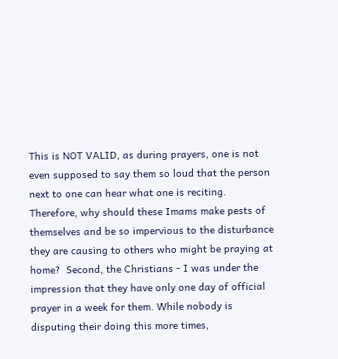This is NOT VALID, as during prayers, one is not even supposed to say them so loud that the person next to one can hear what one is reciting. Therefore, why should these Imams make pests of themselves and be so impervious to the disturbance they are causing to others who might be praying at home?  Second, the Christians - I was under the impression that they have only one day of official prayer in a week for them. While nobody is disputing their doing this more times,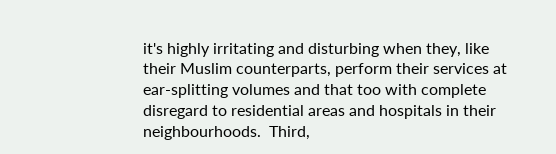it's highly irritating and disturbing when they, like their Muslim counterparts, perform their services at ear-splitting volumes and that too with complete disregard to residential areas and hospitals in their neighbourhoods.  Third,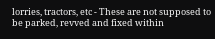lorries, tractors, etc - These are not supposed to be parked, revved and fixed within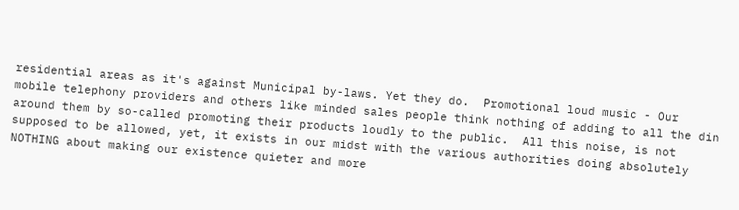residential areas as it's against Municipal by-laws. Yet they do.  Promotional loud music - Our mobile telephony providers and others like minded sales people think nothing of adding to all the din around them by so-called promoting their products loudly to the public.  All this noise, is not supposed to be allowed, yet, it exists in our midst with the various authorities doing absolutely NOTHING about making our existence quieter and more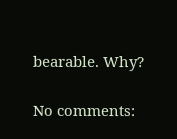bearable. Why?

No comments: